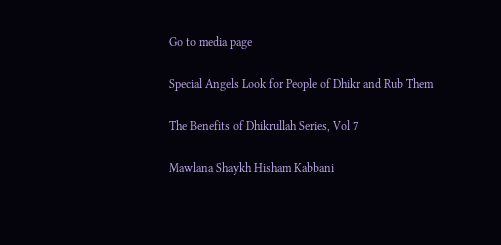Go to media page

Special Angels Look for People of Dhikr and Rub Them

The Benefits of Dhikrullah Series, Vol 7

Mawlana Shaykh Hisham Kabbani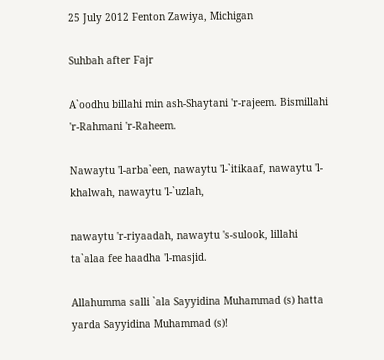25 July 2012 Fenton Zawiya, Michigan

Suhbah after Fajr

A`oodhu billahi min ash-Shaytani 'r-rajeem. Bismillahi 'r-Rahmani 'r-Raheem.

Nawaytu 'l-arba`een, nawaytu 'l-`itikaaf, nawaytu 'l-khalwah, nawaytu 'l-`uzlah,

nawaytu 'r-riyaadah, nawaytu 's-sulook, lillahi ta`alaa fee haadha 'l-masjid.

Allahumma salli `ala Sayyidina Muhammad (s) hatta yarda Sayyidina Muhammad (s)!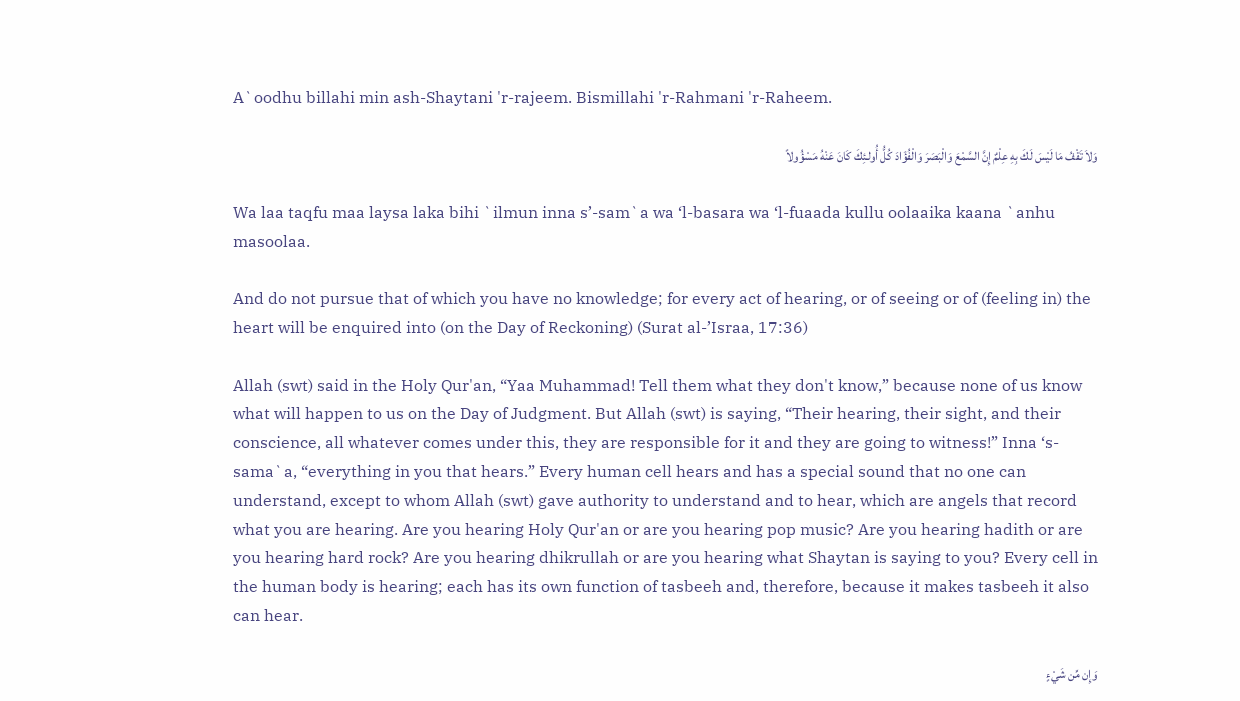A`oodhu billahi min ash-Shaytani 'r-rajeem. Bismillahi 'r-Rahmani 'r-Raheem.

وَلاَ تَقْفُ مَا لَيْسَ لَكَ بِهِ عِلْمٌ إِنَّ السَّمْعَ وَالْبَصَرَ وَالْفُؤَادَ كُلُّ أُولـئِكَ كَانَ عَنْهُ مَسْؤُولاً

Wa laa taqfu maa laysa laka bihi `ilmun inna s’-sam`a wa ‘l-basara wa ‘l-fuaada kullu oolaaika kaana `anhu masoolaa.

And do not pursue that of which you have no knowledge; for every act of hearing, or of seeing or of (feeling in) the heart will be enquired into (on the Day of Reckoning) (Surat al-’Israa, 17:36)

Allah (swt) said in the Holy Qur'an, “Yaa Muhammad! Tell them what they don't know,” because none of us know what will happen to us on the Day of Judgment. But Allah (swt) is saying, “Their hearing, their sight, and their conscience, all whatever comes under this, they are responsible for it and they are going to witness!” Inna ‘s-sama`a, “everything in you that hears.” Every human cell hears and has a special sound that no one can understand, except to whom Allah (swt) gave authority to understand and to hear, which are angels that record what you are hearing. Are you hearing Holy Qur'an or are you hearing pop music? Are you hearing hadith or are you hearing hard rock? Are you hearing dhikrullah or are you hearing what Shaytan is saying to you? Every cell in the human body is hearing; each has its own function of tasbeeh and, therefore, because it makes tasbeeh it also can hear.

وَإِن مِّن شَيْءٍ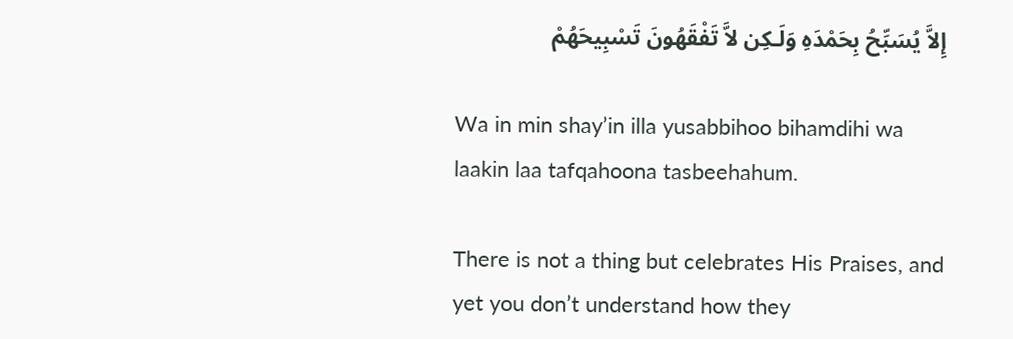إِلاَّ يُسَبِّحُ بِحَمْدَهِ وَلَـكِن لاَّ تَفْقَهُونَ تَسْبِيحَهُمْ

Wa in min shay’in illa yusabbihoo bihamdihi wa laakin laa tafqahoona tasbeehahum.

There is not a thing but celebrates His Praises, and yet you don’t understand how they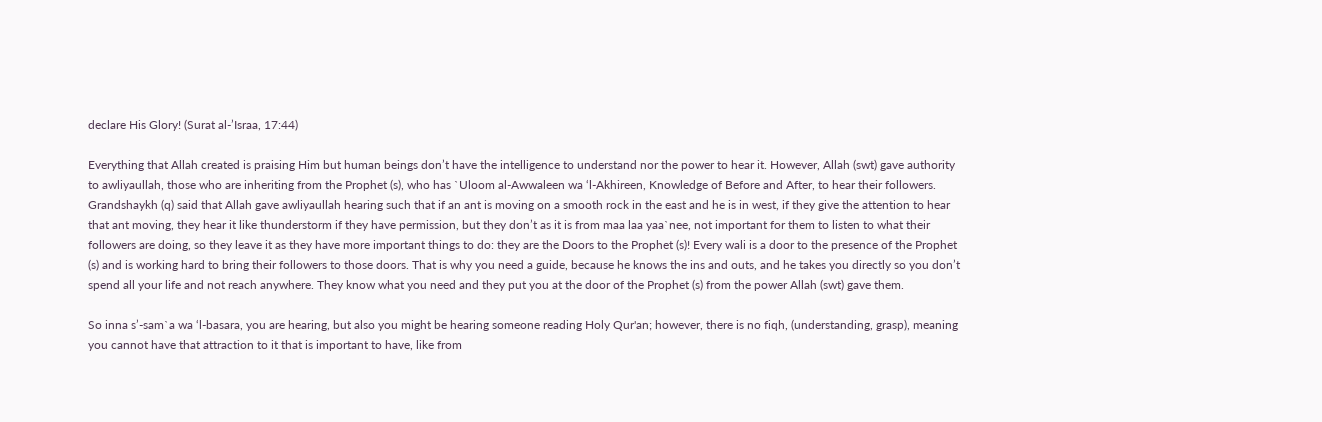declare His Glory! (Surat al-’Israa, 17:44)

Everything that Allah created is praising Him but human beings don’t have the intelligence to understand nor the power to hear it. However, Allah (swt) gave authority to awliyaullah, those who are inheriting from the Prophet (s), who has `Uloom al-Awwaleen wa ‘l-Akhireen, Knowledge of Before and After, to hear their followers. Grandshaykh (q) said that Allah gave awliyaullah hearing such that if an ant is moving on a smooth rock in the east and he is in west, if they give the attention to hear that ant moving, they hear it like thunderstorm if they have permission, but they don’t as it is from maa laa yaa`nee, not important for them to listen to what their followers are doing, so they leave it as they have more important things to do: they are the Doors to the Prophet (s)! Every wali is a door to the presence of the Prophet (s) and is working hard to bring their followers to those doors. That is why you need a guide, because he knows the ins and outs, and he takes you directly so you don’t spend all your life and not reach anywhere. They know what you need and they put you at the door of the Prophet (s) from the power Allah (swt) gave them.

So inna s’-sam`a wa ‘l-basara, you are hearing, but also you might be hearing someone reading Holy Qur'an; however, there is no fiqh, (understanding, grasp), meaning you cannot have that attraction to it that is important to have, like from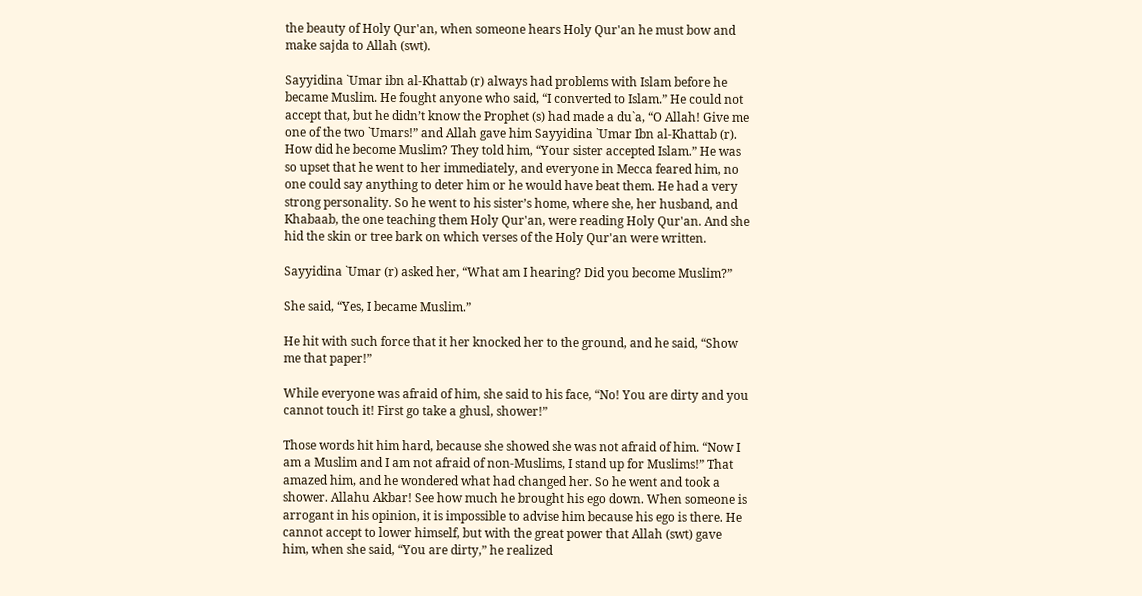the beauty of Holy Qur'an, when someone hears Holy Qur'an he must bow and make sajda to Allah (swt).

Sayyidina `Umar ibn al-Khattab (r) always had problems with Islam before he became Muslim. He fought anyone who said, “I converted to Islam.” He could not accept that, but he didn’t know the Prophet (s) had made a du`a, “O Allah! Give me one of the two `Umars!” and Allah gave him Sayyidina `Umar Ibn al-Khattab (r). How did he become Muslim? They told him, “Your sister accepted Islam.” He was so upset that he went to her immediately, and everyone in Mecca feared him, no one could say anything to deter him or he would have beat them. He had a very strong personality. So he went to his sister’s home, where she, her husband, and Khabaab, the one teaching them Holy Qur'an, were reading Holy Qur'an. And she hid the skin or tree bark on which verses of the Holy Qur'an were written.

Sayyidina `Umar (r) asked her, “What am I hearing? Did you become Muslim?”

She said, “Yes, I became Muslim.”

He hit with such force that it her knocked her to the ground, and he said, “Show me that paper!”

While everyone was afraid of him, she said to his face, “No! You are dirty and you cannot touch it! First go take a ghusl, shower!”

Those words hit him hard, because she showed she was not afraid of him. “Now I am a Muslim and I am not afraid of non-Muslims, I stand up for Muslims!” That amazed him, and he wondered what had changed her. So he went and took a shower. Allahu Akbar! See how much he brought his ego down. When someone is arrogant in his opinion, it is impossible to advise him because his ego is there. He cannot accept to lower himself, but with the great power that Allah (swt) gave him, when she said, “You are dirty,” he realized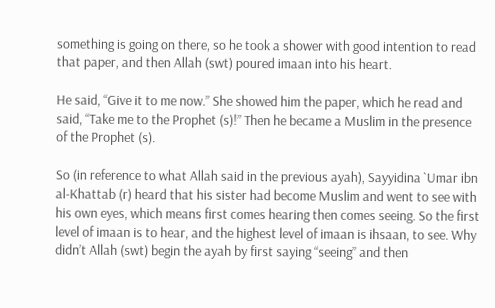something is going on there, so he took a shower with good intention to read that paper, and then Allah (swt) poured imaan into his heart.

He said, “Give it to me now.” She showed him the paper, which he read and said, “Take me to the Prophet (s)!” Then he became a Muslim in the presence of the Prophet (s).

So (in reference to what Allah said in the previous ayah), Sayyidina `Umar ibn al-Khattab (r) heard that his sister had become Muslim and went to see with his own eyes, which means first comes hearing then comes seeing. So the first level of imaan is to hear, and the highest level of imaan is ihsaan, to see. Why didn’t Allah (swt) begin the ayah by first saying “seeing” and then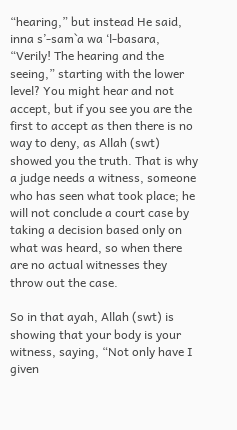“hearing,” but instead He said, inna s’-sam`a wa ‘l-basara, “Verily! The hearing and the seeing,” starting with the lower level? You might hear and not accept, but if you see you are the first to accept as then there is no way to deny, as Allah (swt) showed you the truth. That is why a judge needs a witness, someone who has seen what took place; he will not conclude a court case by taking a decision based only on what was heard, so when there are no actual witnesses they throw out the case.

So in that ayah, Allah (swt) is showing that your body is your witness, saying, “Not only have I given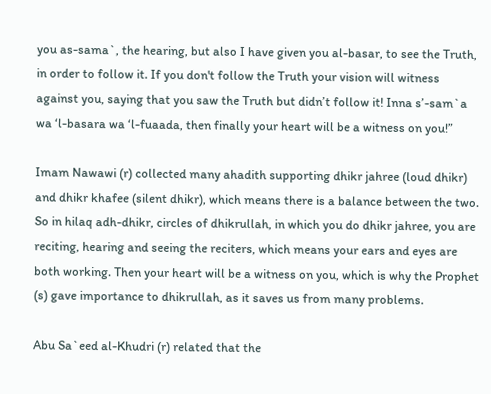you as-sama`, the hearing, but also I have given you al-basar, to see the Truth, in order to follow it. If you don't follow the Truth your vision will witness against you, saying that you saw the Truth but didn’t follow it! Inna s’-sam`a wa ‘l-basara wa ‘l-fuaada, then finally your heart will be a witness on you!”

Imam Nawawi (r) collected many ahadith supporting dhikr jahree (loud dhikr) and dhikr khafee (silent dhikr), which means there is a balance between the two. So in hilaq adh-dhikr, circles of dhikrullah, in which you do dhikr jahree, you are reciting, hearing and seeing the reciters, which means your ears and eyes are both working. Then your heart will be a witness on you, which is why the Prophet (s) gave importance to dhikrullah, as it saves us from many problems.

Abu Sa`eed al-Khudri (r) related that the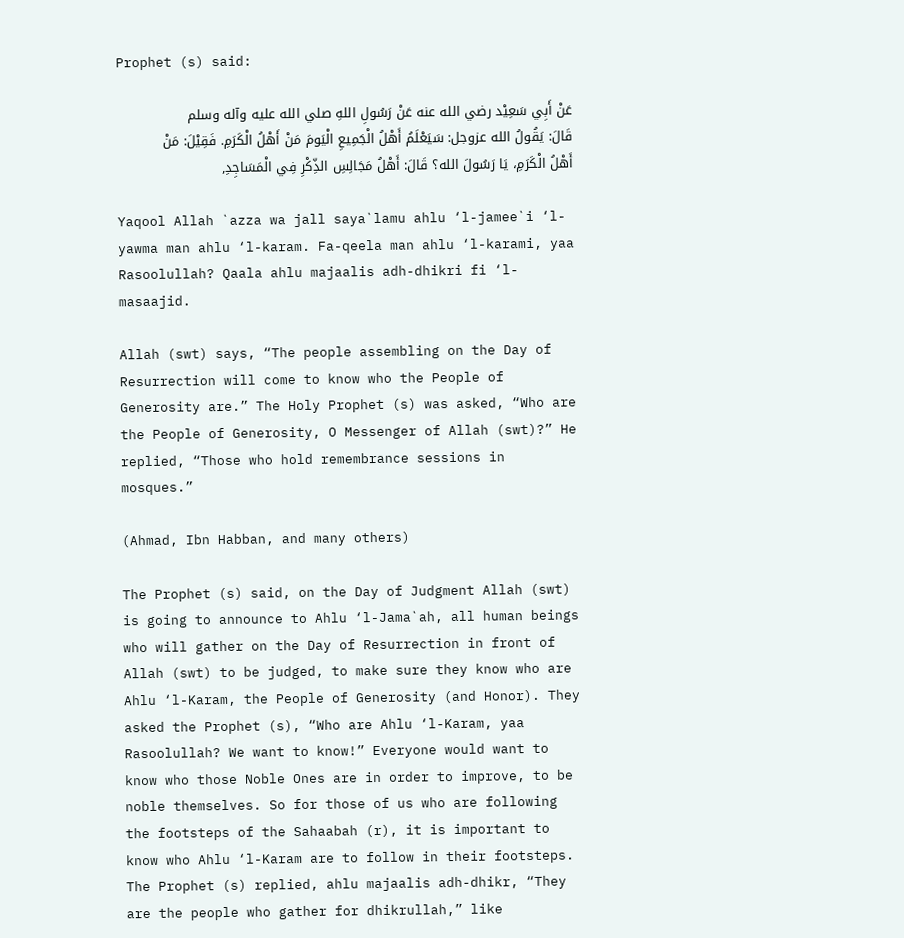Prophet (s) said:

عَنْ أَبِي سَعِيْد رضي الله عنه عَنْ رَسُولِ اللهِ صلي الله عليه وآله وسلم قَالَ: يَقُولُ الله عزوجل: سَيَعْلَمُ أَهْلُ الْجَمِيعِ الْيَومَ مَنْ أَهْلُ الْكَرَمِ. فَقِيْلَ: مَنْ أَهْلُ الْكَرَمِ، يَا رَسُولَ الله؟ قَالَ: أَهْلُ مَجَالِسِ الذِّكْرِ فِي الْمَسَاجِدِ,

Yaqool Allah `azza wa jall saya`lamu ahlu ‘l-jamee`i ‘l-yawma man ahlu ‘l-karam. Fa-qeela man ahlu ‘l-karami, yaa Rasoolullah? Qaala ahlu majaalis adh-dhikri fi ‘l-masaajid.

Allah (swt) says, “The people assembling on the Day of Resurrection will come to know who the People of Generosity are.” The Holy Prophet (s) was asked, “Who are the People of Generosity, O Messenger of Allah (swt)?” He replied, “Those who hold remembrance sessions in mosques.”

(Ahmad, Ibn Habban, and many others)

The Prophet (s) said, on the Day of Judgment Allah (swt) is going to announce to Ahlu ‘l-Jama`ah, all human beings who will gather on the Day of Resurrection in front of Allah (swt) to be judged, to make sure they know who are Ahlu ‘l-Karam, the People of Generosity (and Honor). They asked the Prophet (s), “Who are Ahlu ‘l-Karam, yaa Rasoolullah? We want to know!” Everyone would want to know who those Noble Ones are in order to improve, to be noble themselves. So for those of us who are following the footsteps of the Sahaabah (r), it is important to know who Ahlu ‘l-Karam are to follow in their footsteps. The Prophet (s) replied, ahlu majaalis adh-dhikr, “They are the people who gather for dhikrullah,” like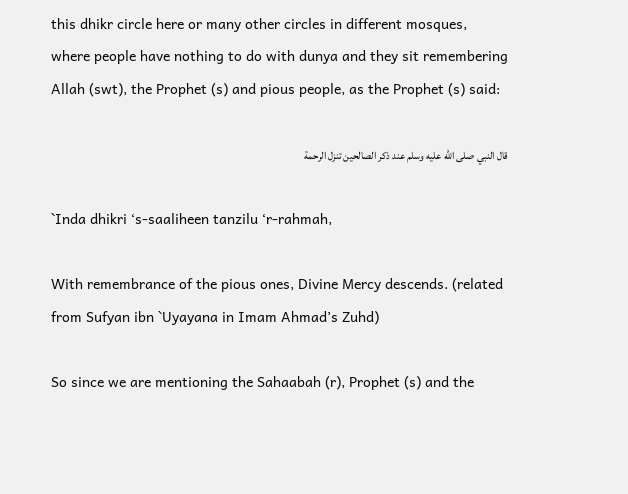this dhikr circle here or many other circles in different mosques, where people have nothing to do with dunya and they sit remembering Allah (swt), the Prophet (s) and pious people, as the Prophet (s) said:

قال النبي صلى الله عليه وسلم عند ذكر الصالحين تنزل الرحمة

`Inda dhikri ‘s-saaliheen tanzilu ‘r-rahmah,

With remembrance of the pious ones, Divine Mercy descends. (related from Sufyan ibn `Uyayana in Imam Ahmad’s Zuhd)

So since we are mentioning the Sahaabah (r), Prophet (s) and the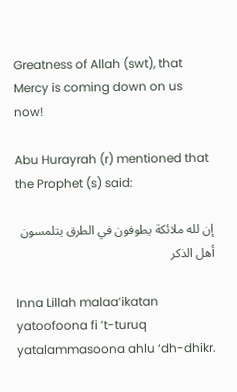Greatness of Allah (swt), that Mercy is coming down on us now!

Abu Hurayrah (r) mentioned that the Prophet (s) said:

إن لله ملائكة يطوفون في الطرق يتلمسون أهل الذكر

Inna Lillah malaa’ikatan yatoofoona fi ’t-turuq yatalammasoona ahlu ‘dh-dhikr.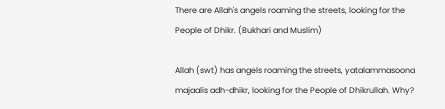There are Allah's angels roaming the streets, looking for the People of Dhikr. (Bukhari and Muslim)

Allah (swt) has angels roaming the streets, yatalammasoona majaalis adh-dhikr, looking for the People of Dhikrullah. Why?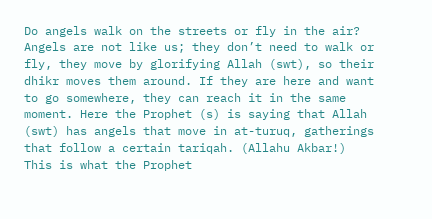Do angels walk on the streets or fly in the air? Angels are not like us; they don’t need to walk or fly, they move by glorifying Allah (swt), so their dhikr moves them around. If they are here and want to go somewhere, they can reach it in the same moment. Here the Prophet (s) is saying that Allah (swt) has angels that move in at-turuq, gatherings that follow a certain tariqah. (Allahu Akbar!) This is what the Prophet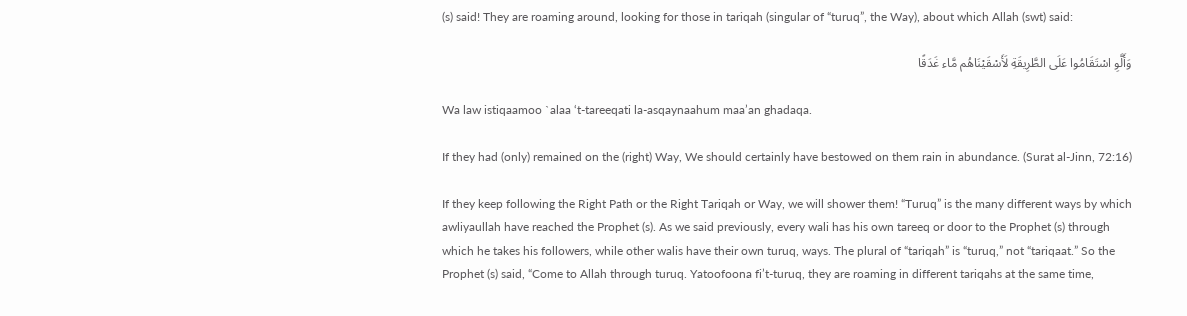(s) said! They are roaming around, looking for those in tariqah (singular of “turuq”, the Way), about which Allah (swt) said:

وَأَلَّوِ اسْتَقَامُوا عَلَى الطَّرِيقَةِ لَأَسْقَيْنَاهُم مَّاء غَدَقًا

Wa law istiqaamoo `alaa ‘t-tareeqati la-asqaynaahum maa’an ghadaqa.

If they had (only) remained on the (right) Way, We should certainly have bestowed on them rain in abundance. (Surat al-Jinn, 72:16)

If they keep following the Right Path or the Right Tariqah or Way, we will shower them! “Turuq” is the many different ways by which awliyaullah have reached the Prophet (s). As we said previously, every wali has his own tareeq or door to the Prophet (s) through which he takes his followers, while other walis have their own turuq, ways. The plural of “tariqah” is “turuq,” not “tariqaat.” So the Prophet (s) said, “Come to Allah through turuq. Yatoofoona fi’t-turuq, they are roaming in different tariqahs at the same time,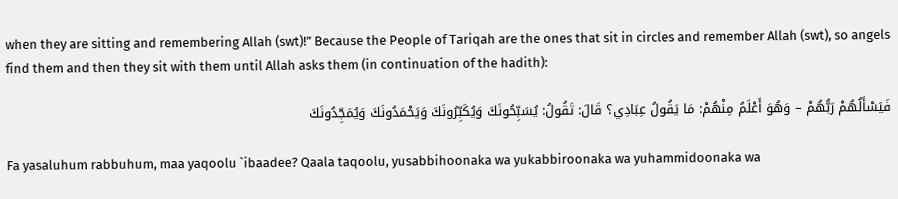when they are sitting and remembering Allah (swt)!” Because the People of Tariqah are the ones that sit in circles and remember Allah (swt), so angels find them and then they sit with them until Allah asks them (in continuation of the hadith):

فَيَسْأَلُهُمْ رَبُّهُمْ – وَهُوَ أَعْلَمُ مِنْهُمْ: مَا يَقُولُ عِبَادِي؟ قَالَ: تَقُولُ: يُسَبِّحُونَكَ وَيُكَبِّرُونَكَ وَيَحْمَدُونَكَ وَيُمَجِّدُونَكَ

Fa yasaluhum rabbuhum, maa yaqoolu `ibaadee? Qaala taqoolu, yusabbihoonaka wa yukabbiroonaka wa yuhammidoonaka wa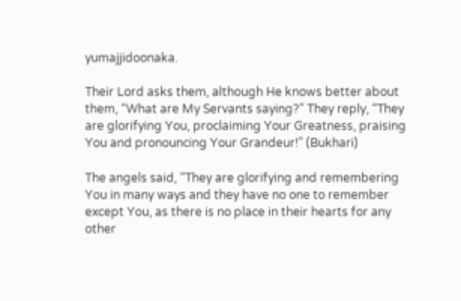yumajjidoonaka.

Their Lord asks them, although He knows better about them, “What are My Servants saying?” They reply, “They are glorifying You, proclaiming Your Greatness, praising You and pronouncing Your Grandeur!” (Bukhari)

The angels said, “They are glorifying and remembering You in many ways and they have no one to remember except You, as there is no place in their hearts for any other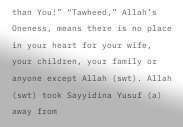than You!” “Tawheed,” Allah’s Oneness, means there is no place in your heart for your wife, your children, your family or anyone except Allah (swt). Allah (swt) took Sayyidina Yusuf (a) away from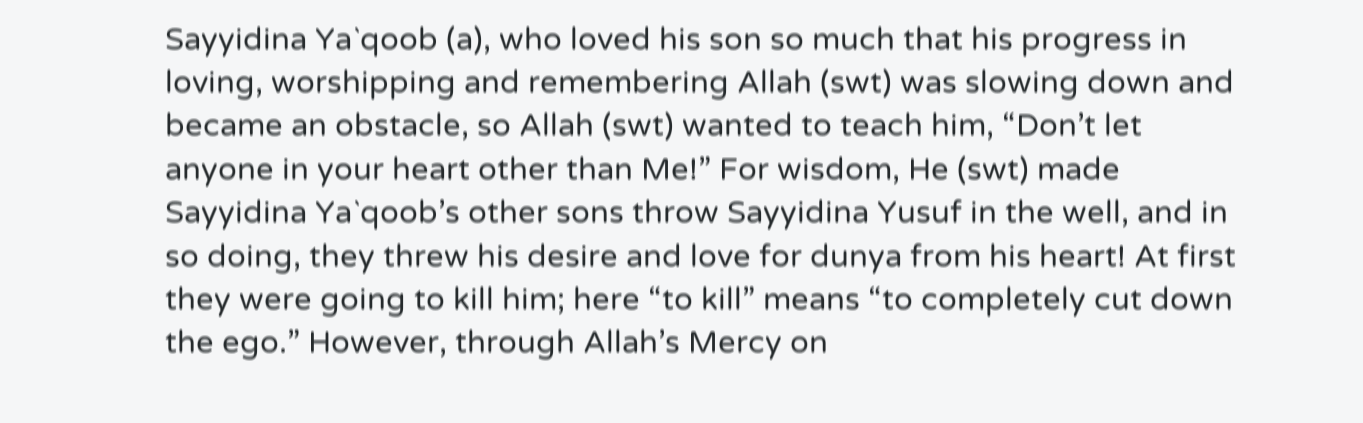Sayyidina Ya`qoob (a), who loved his son so much that his progress in loving, worshipping and remembering Allah (swt) was slowing down and became an obstacle, so Allah (swt) wanted to teach him, “Don’t let anyone in your heart other than Me!” For wisdom, He (swt) made Sayyidina Ya`qoob’s other sons throw Sayyidina Yusuf in the well, and in so doing, they threw his desire and love for dunya from his heart! At first they were going to kill him; here “to kill” means “to completely cut down the ego.” However, through Allah’s Mercy on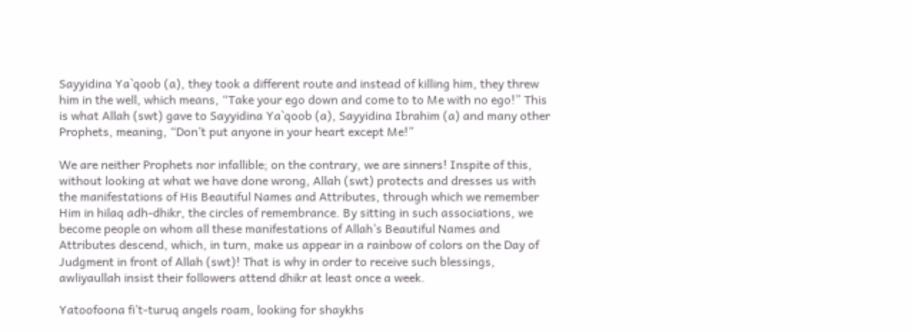Sayyidina Ya`qoob (a), they took a different route and instead of killing him, they threw him in the well, which means, “Take your ego down and come to to Me with no ego!” This is what Allah (swt) gave to Sayyidina Ya`qoob (a), Sayyidina Ibrahim (a) and many other Prophets, meaning, “Don’t put anyone in your heart except Me!”

We are neither Prophets nor infallible; on the contrary, we are sinners! Inspite of this, without looking at what we have done wrong, Allah (swt) protects and dresses us with the manifestations of His Beautiful Names and Attributes, through which we remember Him in hilaq adh-dhikr, the circles of remembrance. By sitting in such associations, we become people on whom all these manifestations of Allah’s Beautiful Names and Attributes descend, which, in turn, make us appear in a rainbow of colors on the Day of Judgment in front of Allah (swt)! That is why in order to receive such blessings, awliyaullah insist their followers attend dhikr at least once a week.

Yatoofoona fi’t-turuq angels roam, looking for shaykhs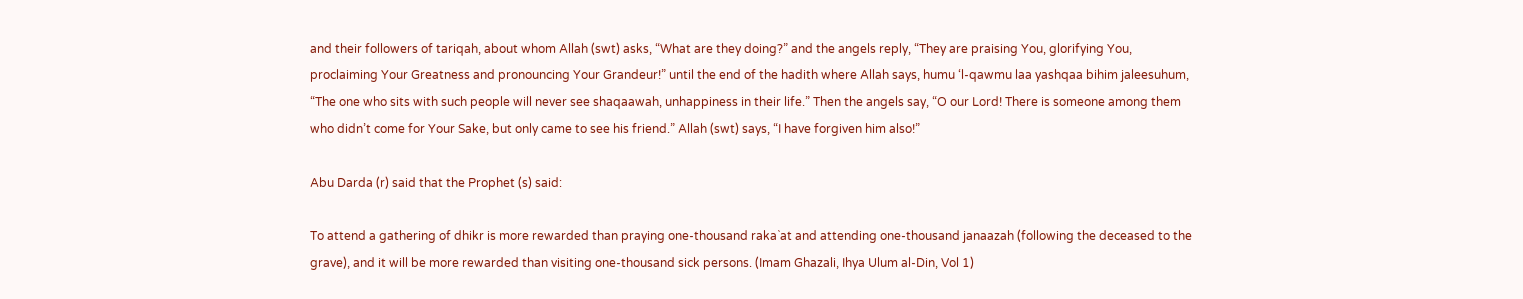and their followers of tariqah, about whom Allah (swt) asks, “What are they doing?” and the angels reply, “They are praising You, glorifying You, proclaiming Your Greatness and pronouncing Your Grandeur!” until the end of the hadith where Allah says, humu ‘l-qawmu laa yashqaa bihim jaleesuhum, “The one who sits with such people will never see shaqaawah, unhappiness in their life.” Then the angels say, “O our Lord! There is someone among them who didn’t come for Your Sake, but only came to see his friend.” Allah (swt) says, “I have forgiven him also!”

Abu Darda (r) said that the Prophet (s) said:

To attend a gathering of dhikr is more rewarded than praying one-thousand raka`at and attending one-thousand janaazah (following the deceased to the grave), and it will be more rewarded than visiting one-thousand sick persons. (Imam Ghazali, Ihya Ulum al-Din, Vol 1)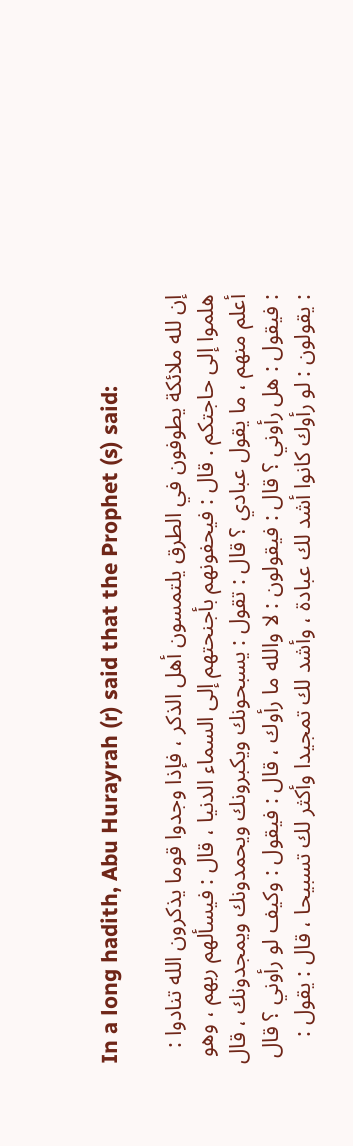In a long hadith, Abu Hurayrah (r) said that the Prophet (s) said:

إن لله ملائكة يطوفون في الطرق يلتمسون أهل الذكر ، فإذا وجدوا قوما يذكرون الله تنادوا : هلموا إلى حاجتكم . قال : فيحفونهم بأجنحتهم إلى السماء الدنيا ، قال : فيسألهم ربهم ، وهو أعلم منهم ، ما يقول عبادي ؟ قال : تقول : يسبحونك ويكبرونك ويحمدونك ويمجدونك ، قال : فيقول : هل رأوني ؟ قال : فيقولون : لا والله ما رأوك ، قال : فيقول : وكيف لو رأوني ؟ قال : يقولون : لو رأوك كانوا أشد لك عبادة ، وأشد لك تمجيدا وأكثر لك تسبيحا ، قال : يقول :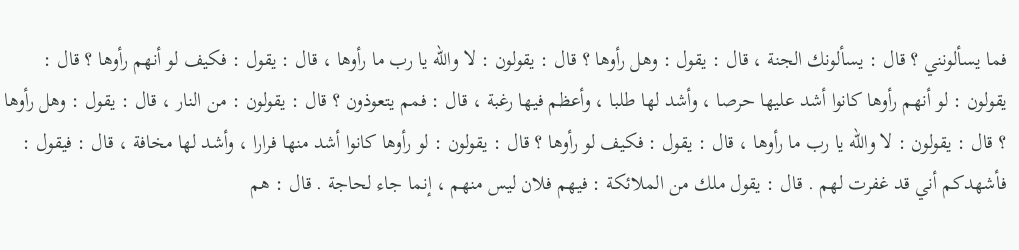فما يسألونني ؟ قال : يسألونك الجنة ، قال : يقول : وهل رأوها ؟ قال : يقولون : لا والله يا رب ما رأوها ، قال : يقول : فكيف لو أنهم رأوها ؟ قال : يقولون : لو أنهم رأوها كانوا أشد عليها حرصا ، وأشد لها طلبا ، وأعظم فيها رغبة ، قال : فمم يتعوذون ؟ قال : يقولون : من النار ، قال : يقول : وهل رأوها ؟ قال : يقولون : لا والله يا رب ما رأوها ، قال : يقول : فكيف لو رأوها ؟ قال : يقولون : لو رأوها كانوا أشد منها فرارا ، وأشد لها مخافة ، قال : فيقول : فأشهدكم أني قد غفرت لهم . قال : يقول ملك من الملائكة : فيهم فلان ليس منهم ، إنما جاء لحاجة . قال : هم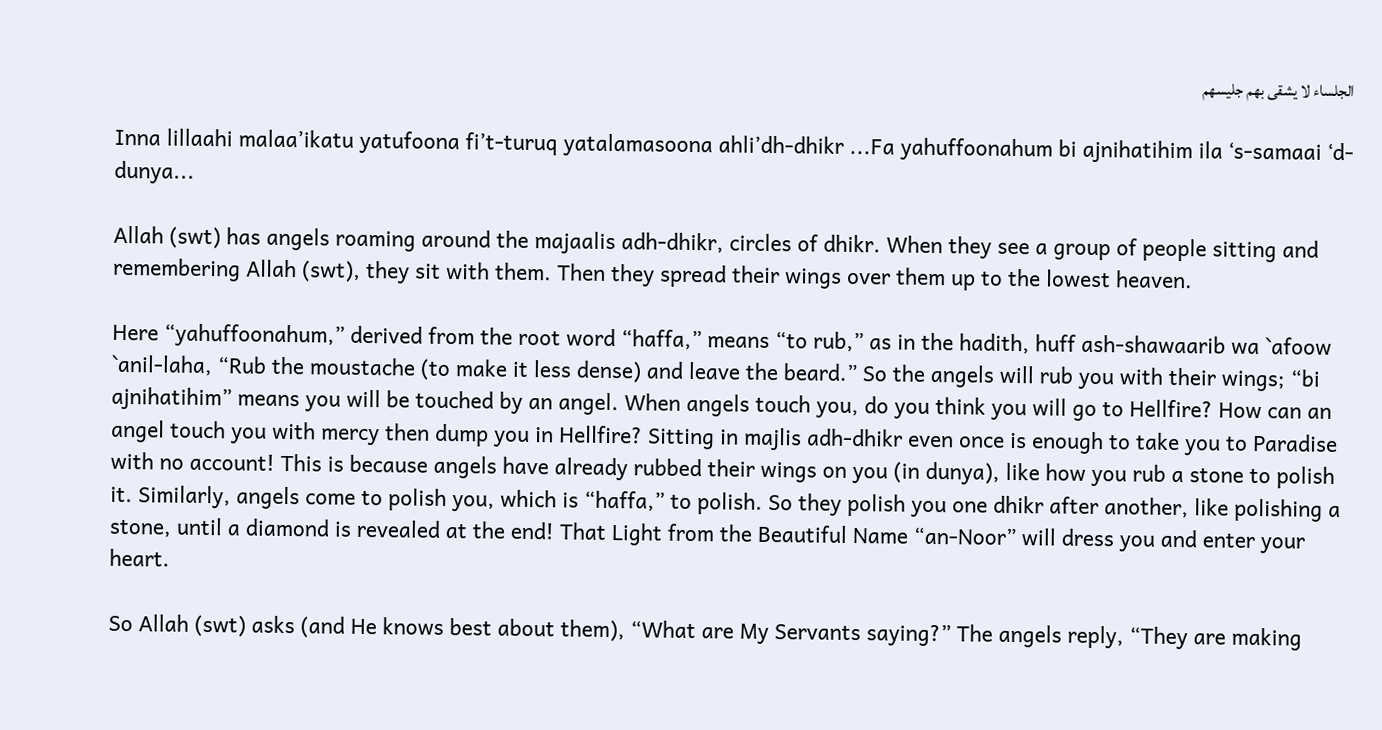الجلساء لا يشقى بهم جليسهم

Inna lillaahi malaa’ikatu yatufoona fi’t-turuq yatalamasoona ahli’dh-dhikr ...Fa yahuffoonahum bi ajnihatihim ila ‘s-samaai ‘d-dunya...

Allah (swt) has angels roaming around the majaalis adh-dhikr, circles of dhikr. When they see a group of people sitting and remembering Allah (swt), they sit with them. Then they spread their wings over them up to the lowest heaven.

Here “yahuffoonahum,” derived from the root word “haffa,” means “to rub,” as in the hadith, huff ash-shawaarib wa `afoow `anil-laha, “Rub the moustache (to make it less dense) and leave the beard.” So the angels will rub you with their wings; “bi ajnihatihim” means you will be touched by an angel. When angels touch you, do you think you will go to Hellfire? How can an angel touch you with mercy then dump you in Hellfire? Sitting in majlis adh-dhikr even once is enough to take you to Paradise with no account! This is because angels have already rubbed their wings on you (in dunya), like how you rub a stone to polish it. Similarly, angels come to polish you, which is “haffa,” to polish. So they polish you one dhikr after another, like polishing a stone, until a diamond is revealed at the end! That Light from the Beautiful Name “an-Noor” will dress you and enter your heart.

So Allah (swt) asks (and He knows best about them), “What are My Servants saying?” The angels reply, “They are making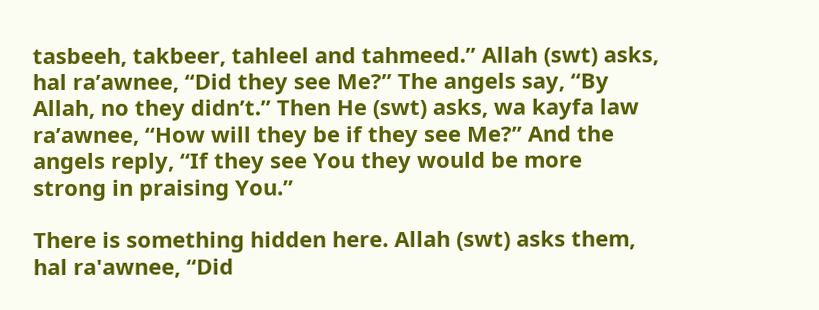tasbeeh, takbeer, tahleel and tahmeed.” Allah (swt) asks, hal ra’awnee, “Did they see Me?” The angels say, “By Allah, no they didn’t.” Then He (swt) asks, wa kayfa law ra’awnee, “How will they be if they see Me?” And the angels reply, “If they see You they would be more strong in praising You.”

There is something hidden here. Allah (swt) asks them, hal ra'awnee, “Did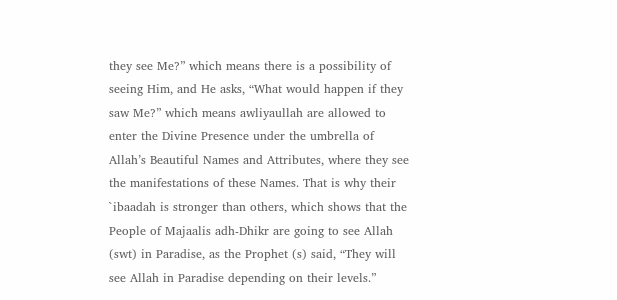they see Me?” which means there is a possibility of seeing Him, and He asks, “What would happen if they saw Me?” which means awliyaullah are allowed to enter the Divine Presence under the umbrella of Allah’s Beautiful Names and Attributes, where they see the manifestations of these Names. That is why their `ibaadah is stronger than others, which shows that the People of Majaalis adh-Dhikr are going to see Allah (swt) in Paradise, as the Prophet (s) said, “They will see Allah in Paradise depending on their levels.”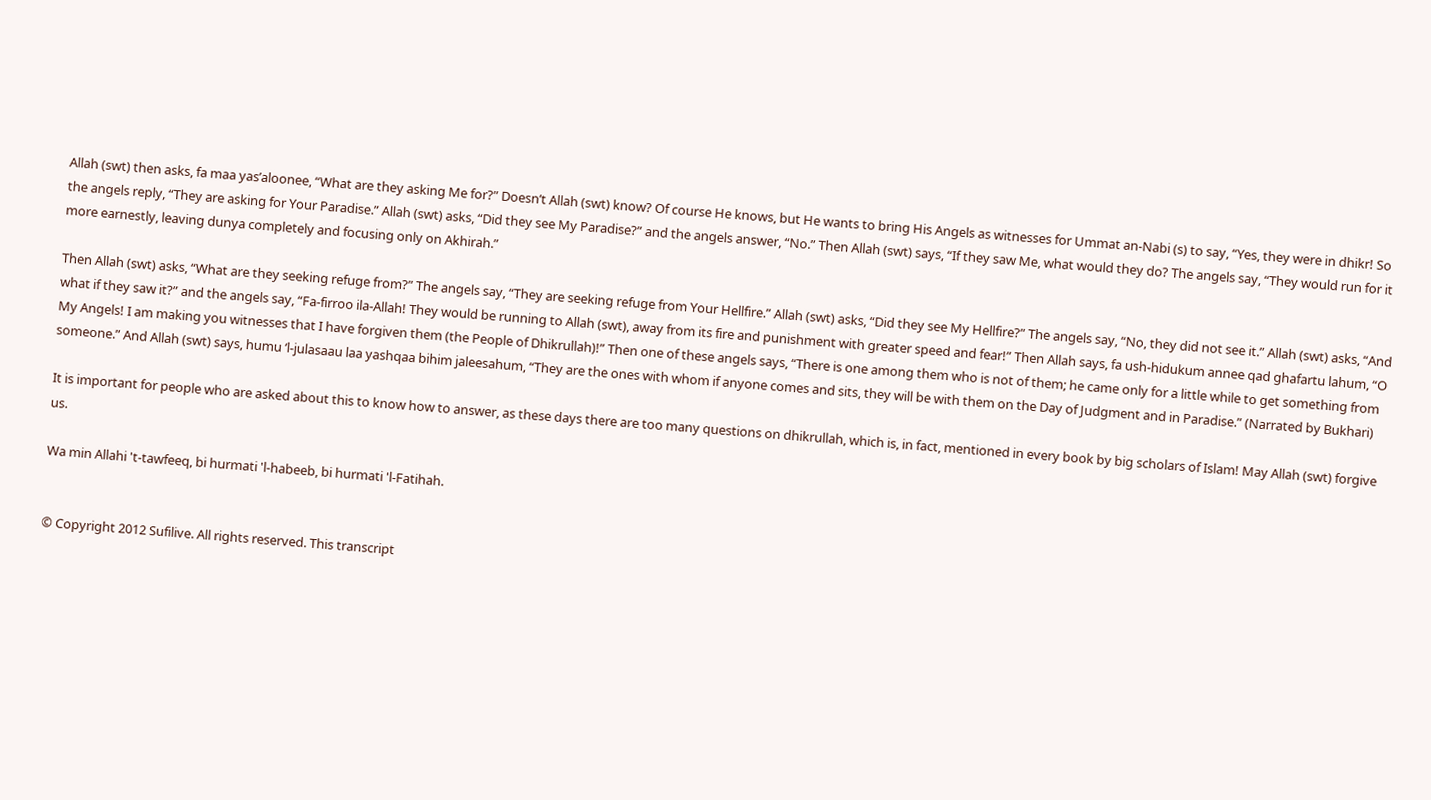Allah (swt) then asks, fa maa yas’aloonee, “What are they asking Me for?” Doesn’t Allah (swt) know? Of course He knows, but He wants to bring His Angels as witnesses for Ummat an-Nabi (s) to say, “Yes, they were in dhikr! So the angels reply, “They are asking for Your Paradise.” Allah (swt) asks, “Did they see My Paradise?” and the angels answer, “No.” Then Allah (swt) says, “If they saw Me, what would they do? The angels say, “They would run for it more earnestly, leaving dunya completely and focusing only on Akhirah.”

Then Allah (swt) asks, “What are they seeking refuge from?” The angels say, “They are seeking refuge from Your Hellfire.” Allah (swt) asks, “Did they see My Hellfire?” The angels say, “No, they did not see it.” Allah (swt) asks, “And what if they saw it?” and the angels say, “Fa-firroo ila-Allah! They would be running to Allah (swt), away from its fire and punishment with greater speed and fear!” Then Allah says, fa ush-hidukum annee qad ghafartu lahum, “O My Angels! I am making you witnesses that I have forgiven them (the People of Dhikrullah)!” Then one of these angels says, “There is one among them who is not of them; he came only for a little while to get something from someone.” And Allah (swt) says, humu ‘l-julasaau laa yashqaa bihim jaleesahum, “They are the ones with whom if anyone comes and sits, they will be with them on the Day of Judgment and in Paradise.” (Narrated by Bukhari)

It is important for people who are asked about this to know how to answer, as these days there are too many questions on dhikrullah, which is, in fact, mentioned in every book by big scholars of Islam! May Allah (swt) forgive us.

Wa min Allahi 't-tawfeeq, bi hurmati 'l-habeeb, bi hurmati 'l-Fatihah.


© Copyright 2012 Sufilive. All rights reserved. This transcript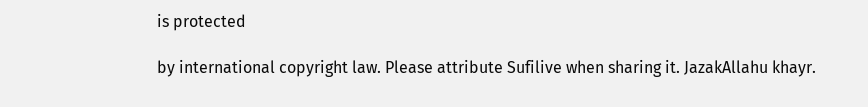is protected

by international copyright law. Please attribute Sufilive when sharing it. JazakAllahu khayr.